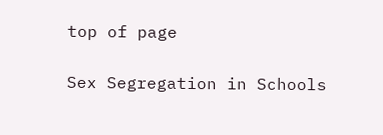top of page

Sex Segregation in Schools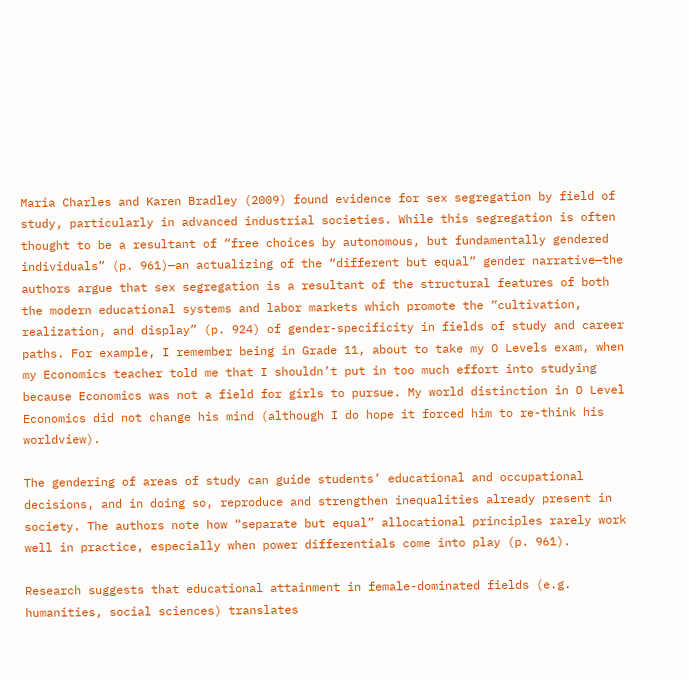Maria Charles and Karen Bradley (2009) found evidence for sex segregation by field of study, particularly in advanced industrial societies. While this segregation is often thought to be a resultant of “free choices by autonomous, but fundamentally gendered individuals” (p. 961)—an actualizing of the “different but equal” gender narrative—the authors argue that sex segregation is a resultant of the structural features of both the modern educational systems and labor markets which promote the “cultivation, realization, and display” (p. 924) of gender-specificity in fields of study and career paths. For example, I remember being in Grade 11, about to take my O Levels exam, when my Economics teacher told me that I shouldn’t put in too much effort into studying because Economics was not a field for girls to pursue. My world distinction in O Level Economics did not change his mind (although I do hope it forced him to re-think his worldview).

The gendering of areas of study can guide students’ educational and occupational decisions, and in doing so, reproduce and strengthen inequalities already present in society. The authors note how “separate but equal” allocational principles rarely work well in practice, especially when power differentials come into play (p. 961).

Research suggests that educational attainment in female-dominated fields (e.g. humanities, social sciences) translates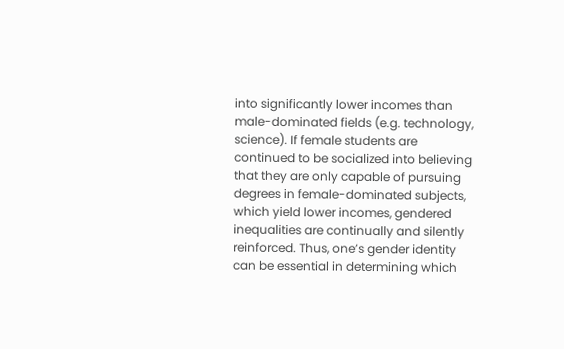into significantly lower incomes than male-dominated fields (e.g. technology, science). If female students are continued to be socialized into believing that they are only capable of pursuing degrees in female-dominated subjects, which yield lower incomes, gendered inequalities are continually and silently reinforced. Thus, one’s gender identity can be essential in determining which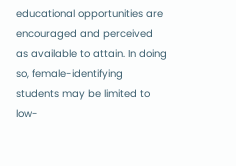educational opportunities are encouraged and perceived as available to attain. In doing so, female-identifying students may be limited to low-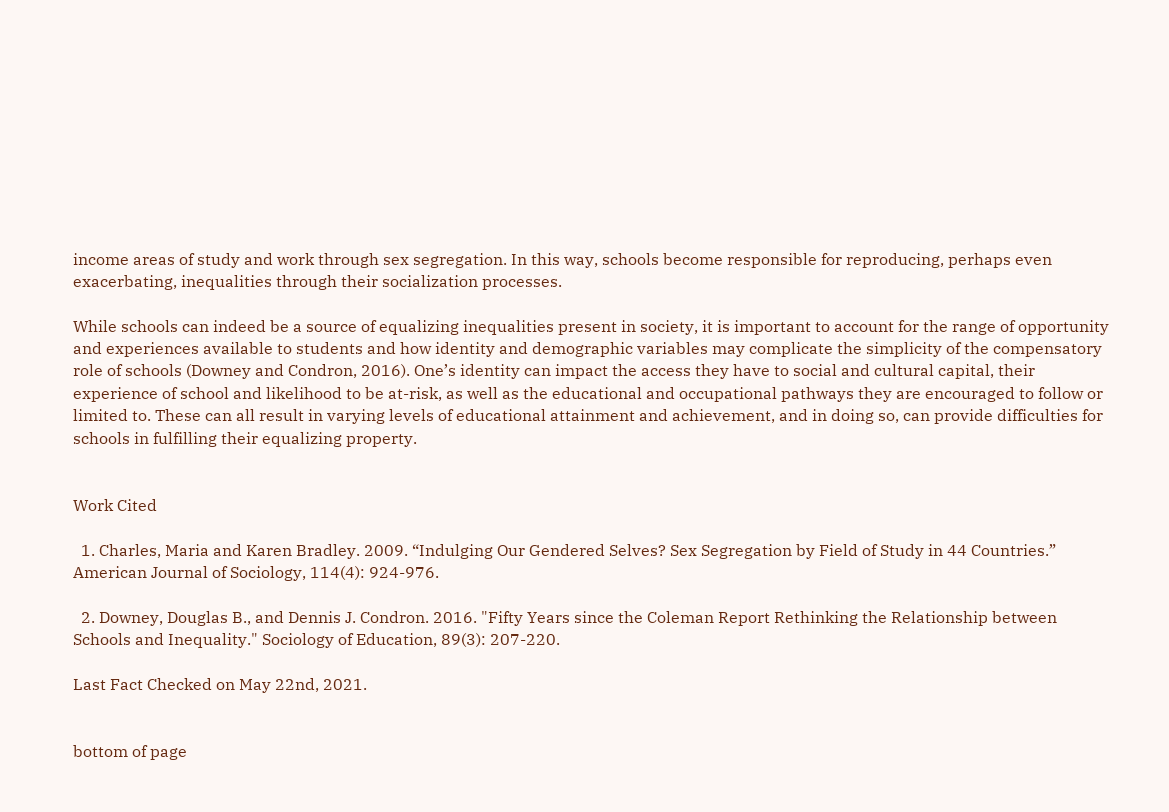income areas of study and work through sex segregation. In this way, schools become responsible for reproducing, perhaps even exacerbating, inequalities through their socialization processes.

While schools can indeed be a source of equalizing inequalities present in society, it is important to account for the range of opportunity and experiences available to students and how identity and demographic variables may complicate the simplicity of the compensatory role of schools (Downey and Condron, 2016). One’s identity can impact the access they have to social and cultural capital, their experience of school and likelihood to be at-risk, as well as the educational and occupational pathways they are encouraged to follow or limited to. These can all result in varying levels of educational attainment and achievement, and in doing so, can provide difficulties for schools in fulfilling their equalizing property.


Work Cited

  1. Charles, Maria and Karen Bradley. 2009. “Indulging Our Gendered Selves? Sex Segregation by Field of Study in 44 Countries.” American Journal of Sociology, 114(4): 924-976.

  2. Downey, Douglas B., and Dennis J. Condron. 2016. "Fifty Years since the Coleman Report Rethinking the Relationship between Schools and Inequality." Sociology of Education, 89(3): 207-220.

Last Fact Checked on May 22nd, 2021.


bottom of page